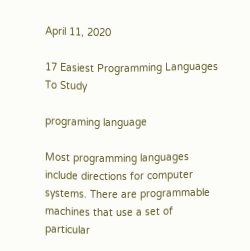April 11, 2020

17 Easiest Programming Languages To Study

programing language

Most programming languages include directions for computer systems. There are programmable machines that use a set of particular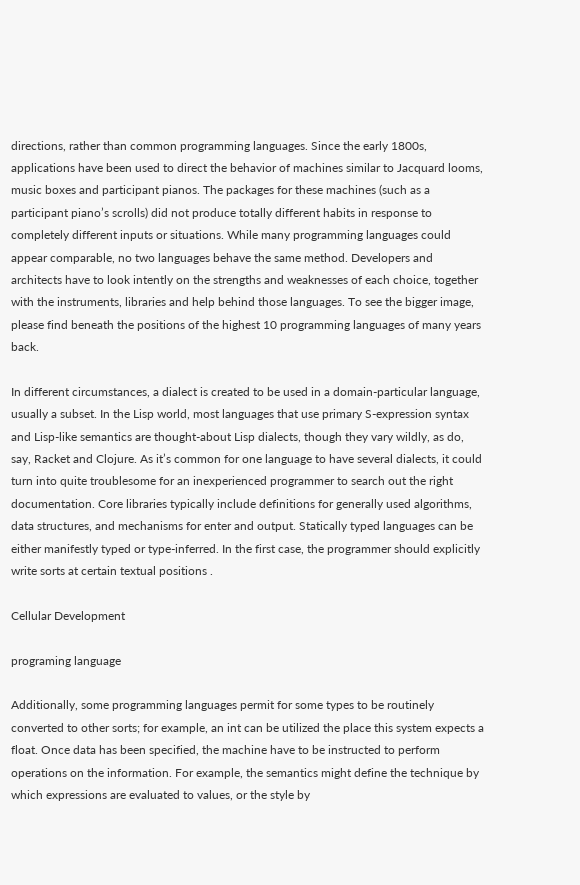directions, rather than common programming languages. Since the early 1800s, applications have been used to direct the behavior of machines similar to Jacquard looms, music boxes and participant pianos. The packages for these machines (such as a participant piano’s scrolls) did not produce totally different habits in response to completely different inputs or situations. While many programming languages could appear comparable, no two languages behave the same method. Developers and architects have to look intently on the strengths and weaknesses of each choice, together with the instruments, libraries and help behind those languages. To see the bigger image, please find beneath the positions of the highest 10 programming languages of many years back.

In different circumstances, a dialect is created to be used in a domain-particular language, usually a subset. In the Lisp world, most languages that use primary S-expression syntax and Lisp-like semantics are thought-about Lisp dialects, though they vary wildly, as do, say, Racket and Clojure. As it’s common for one language to have several dialects, it could turn into quite troublesome for an inexperienced programmer to search out the right documentation. Core libraries typically include definitions for generally used algorithms, data structures, and mechanisms for enter and output. Statically typed languages can be either manifestly typed or type-inferred. In the first case, the programmer should explicitly write sorts at certain textual positions .

Cellular Development

programing language

Additionally, some programming languages permit for some types to be routinely converted to other sorts; for example, an int can be utilized the place this system expects a float. Once data has been specified, the machine have to be instructed to perform operations on the information. For example, the semantics might define the technique by which expressions are evaluated to values, or the style by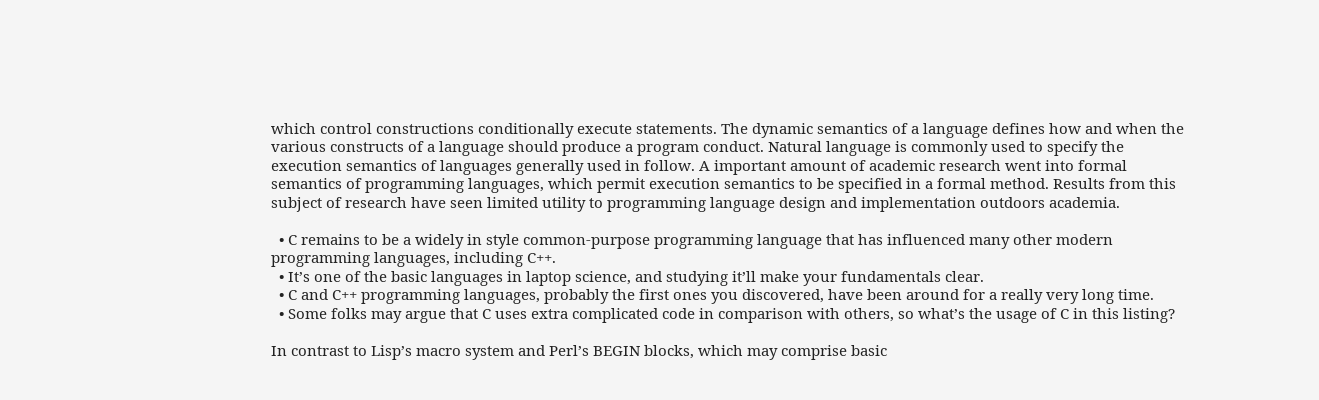which control constructions conditionally execute statements. The dynamic semantics of a language defines how and when the various constructs of a language should produce a program conduct. Natural language is commonly used to specify the execution semantics of languages generally used in follow. A important amount of academic research went into formal semantics of programming languages, which permit execution semantics to be specified in a formal method. Results from this subject of research have seen limited utility to programming language design and implementation outdoors academia.

  • C remains to be a widely in style common-purpose programming language that has influenced many other modern programming languages, including C++.
  • It’s one of the basic languages in laptop science, and studying it’ll make your fundamentals clear.
  • C and C++ programming languages, probably the first ones you discovered, have been around for a really very long time.
  • Some folks may argue that C uses extra complicated code in comparison with others, so what’s the usage of C in this listing?

In contrast to Lisp’s macro system and Perl’s BEGIN blocks, which may comprise basic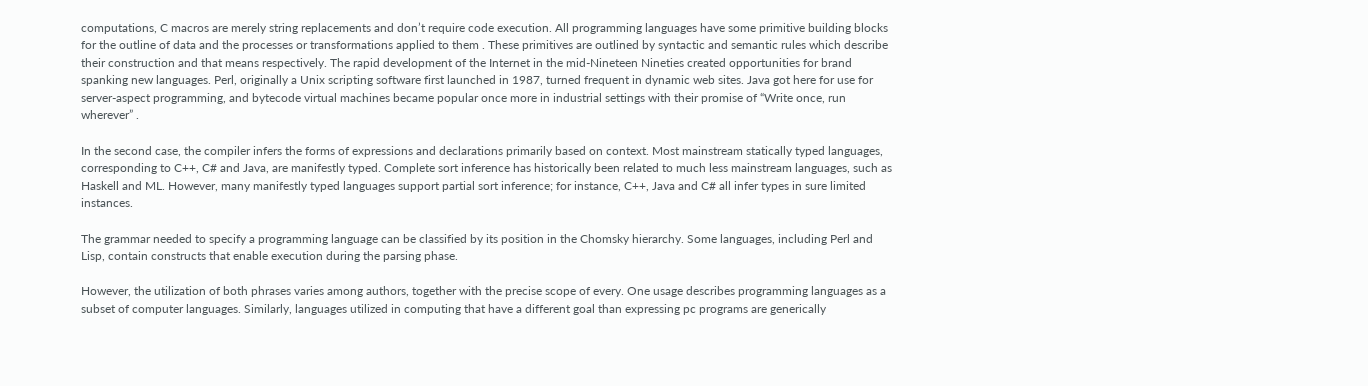computations, C macros are merely string replacements and don’t require code execution. All programming languages have some primitive building blocks for the outline of data and the processes or transformations applied to them . These primitives are outlined by syntactic and semantic rules which describe their construction and that means respectively. The rapid development of the Internet in the mid-Nineteen Nineties created opportunities for brand spanking new languages. Perl, originally a Unix scripting software first launched in 1987, turned frequent in dynamic web sites. Java got here for use for server-aspect programming, and bytecode virtual machines became popular once more in industrial settings with their promise of “Write once, run wherever” .

In the second case, the compiler infers the forms of expressions and declarations primarily based on context. Most mainstream statically typed languages, corresponding to C++, C# and Java, are manifestly typed. Complete sort inference has historically been related to much less mainstream languages, such as Haskell and ML. However, many manifestly typed languages support partial sort inference; for instance, C++, Java and C# all infer types in sure limited instances.

The grammar needed to specify a programming language can be classified by its position in the Chomsky hierarchy. Some languages, including Perl and Lisp, contain constructs that enable execution during the parsing phase.

However, the utilization of both phrases varies among authors, together with the precise scope of every. One usage describes programming languages as a subset of computer languages. Similarly, languages utilized in computing that have a different goal than expressing pc programs are generically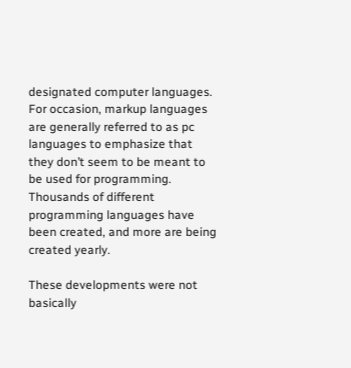designated computer languages. For occasion, markup languages are generally referred to as pc languages to emphasize that they don’t seem to be meant to be used for programming. Thousands of different programming languages have been created, and more are being created yearly.

These developments were not basically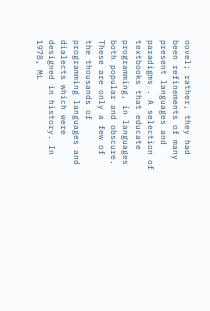novel; rather, they had been refinements of many present languages and paradigms . A selection of textbooks that educate programming, in languages both popular and obscure. These are only a few of the thousands of programming languages and dialects which were designed in history. In 1978, ML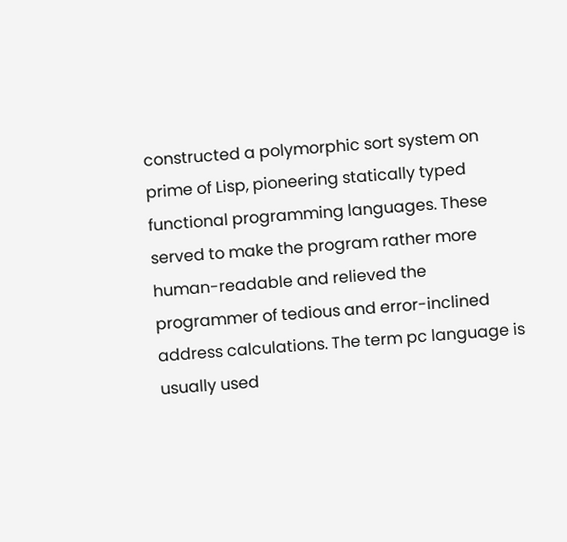constructed a polymorphic sort system on prime of Lisp, pioneering statically typed functional programming languages. These served to make the program rather more human-readable and relieved the programmer of tedious and error-inclined address calculations. The term pc language is usually used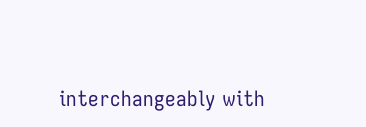interchangeably with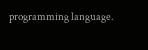programming language.